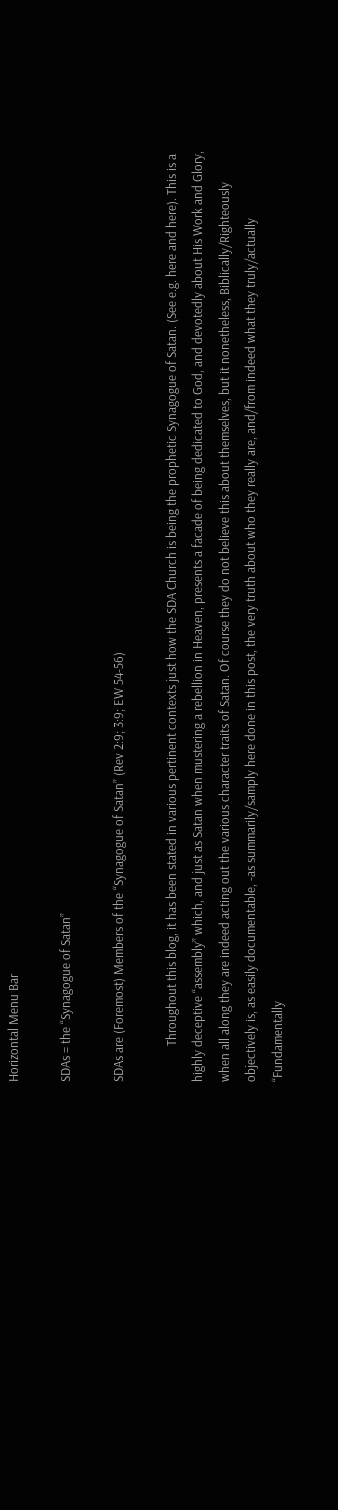Horizontal Menu Bar

SDAs = the “Synagogue of Satan”

SDAs are (Foremost) Members of the “Synagogue of Satan” (Rev 2:9; 3:9; EW 54-56)

            Throughout this blog, it has been stated in various pertinent contexts just how the SDA Church is being the prophetic Synagogue of Satan. (See e.g. here and here). This is a highly deceptive “assembly” which, and just as Satan when mustering a rebellion in Heaven, presents a facade of being dedicated to God, and devotedly about His Work and Glory, when all along they are indeed acting out the various character traits of Satan. Of course they do not believe this about themselves, but it nonetheless, Biblically/Righteously objectively is, as easily documentable, -as summarily/samply here done in this post, the very truth about who they really are, and/from indeed what they truly/actually “Fundamentally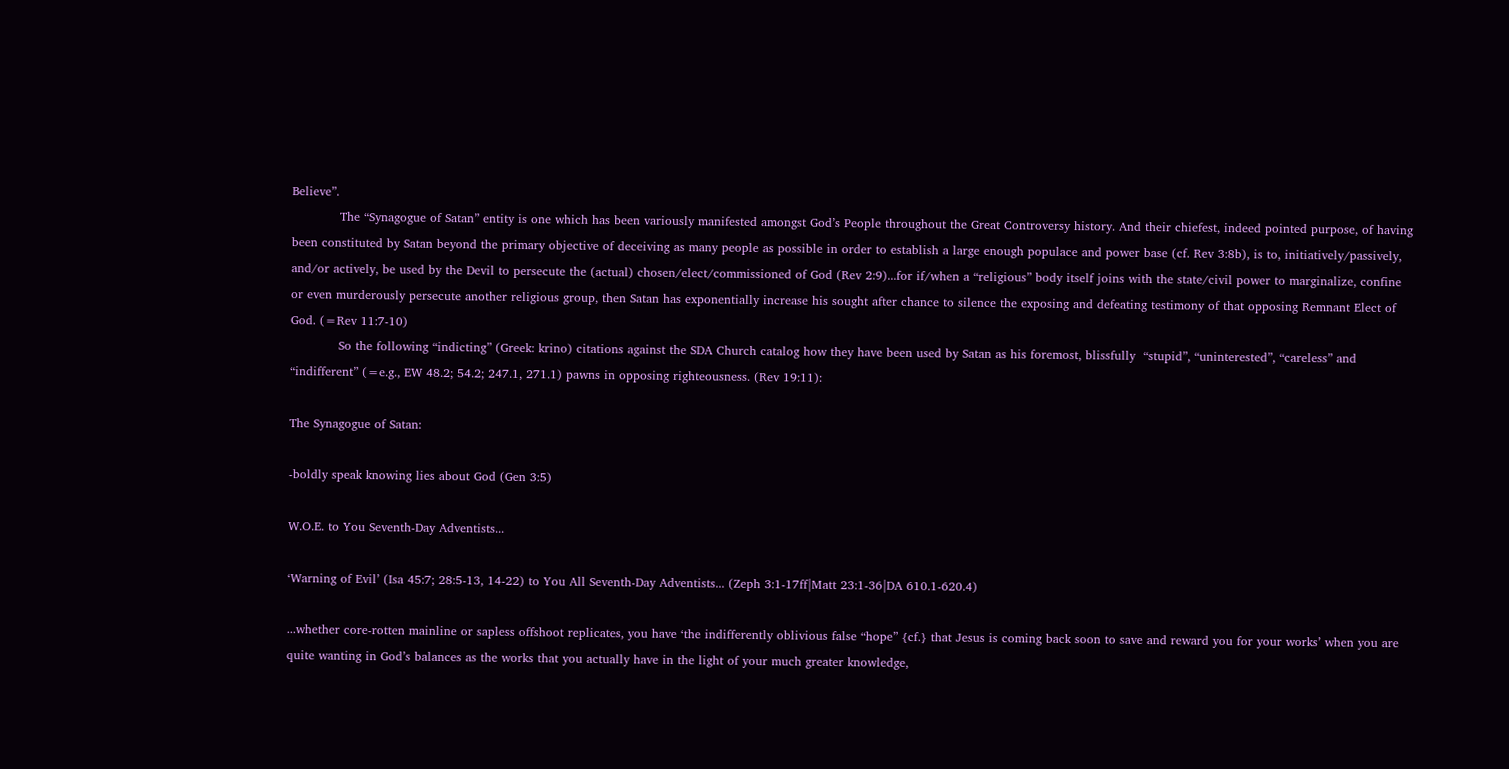Believe”.
            The “Synagogue of Satan” entity is one which has been variously manifested amongst God’s People throughout the Great Controversy history. And their chiefest, indeed pointed purpose, of having been constituted by Satan beyond the primary objective of deceiving as many people as possible in order to establish a large enough populace and power base (cf. Rev 3:8b), is to, initiatively/passively, and/or actively, be used by the Devil to persecute the (actual) chosen/elect/commissioned of God (Rev 2:9)...for if/when a “religious” body itself joins with the state/civil power to marginalize, confine or even murderously persecute another religious group, then Satan has exponentially increase his sought after chance to silence the exposing and defeating testimony of that opposing Remnant Elect of God. (=Rev 11:7-10)
            So the following “indicting” (Greek: krino) citations against the SDA Church catalog how they have been used by Satan as his foremost, blissfully  “stupid”, “uninterested”, “careless” and “indifferent” (=e.g., EW 48.2; 54.2; 247.1, 271.1) pawns in opposing righteousness. (Rev 19:11):

The Synagogue of Satan:

-boldly speak knowing lies about God (Gen 3:5)

W.O.E. to You Seventh-Day Adventists...

‘Warning of Evil’ (Isa 45:7; 28:5-13, 14-22) to You All Seventh-Day Adventists... (Zeph 3:1-17ff|Matt 23:1-36|DA 610.1-620.4)

...whether core-rotten mainline or sapless offshoot replicates, you have ‘the indifferently oblivious false “hope” {cf.} that Jesus is coming back soon to save and reward you for your works’ when you are quite wanting in God’s balances as the works that you actually have in the light of your much greater knowledge,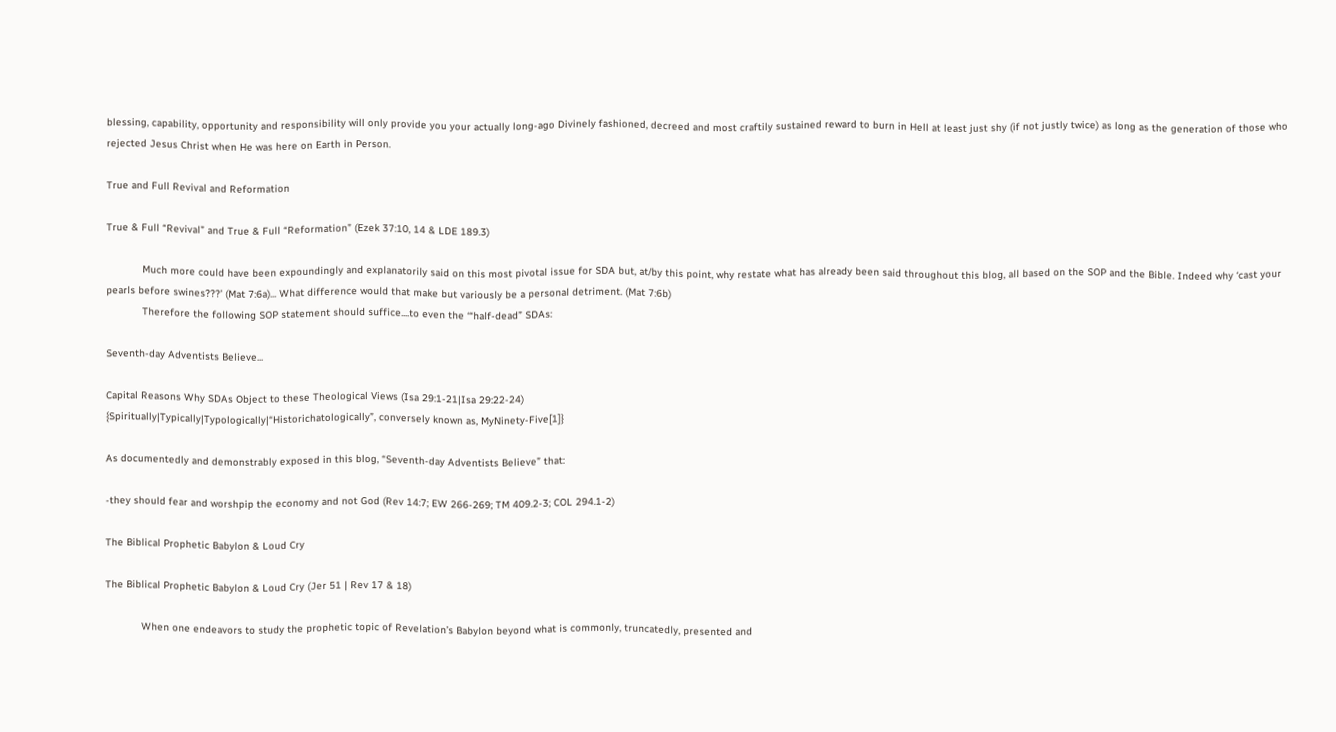blessing, capability, opportunity and responsibility will only provide you your actually long-ago Divinely fashioned, decreed and most craftily sustained reward to burn in Hell at least just shy (if not justly twice) as long as the generation of those who rejected Jesus Christ when He was here on Earth in Person.

True and Full Revival and Reformation

True & Full “Revival” and True & Full “Reformation” (Ezek 37:10, 14 & LDE 189.3)

            Much more could have been expoundingly and explanatorily said on this most pivotal issue for SDA but, at/by this point, why restate what has already been said throughout this blog, all based on the SOP and the Bible. Indeed why ‘cast your pearls before swines???’ (Mat 7:6a)... What difference would that make but variously be a personal detriment. (Mat 7:6b)
            Therefore the following SOP statement should suffice....to even the ‘“half-dead” SDAs:

Seventh-day Adventists Believe...

Capital Reasons Why SDAs Object to these Theological Views (Isa 29:1-21|Isa 29:22-24)
{Spiritually|Typically|Typologically|“Historichatologically”, conversely known as, MyNinety-Five[1]}

As documentedly and demonstrably exposed in this blog, “Seventh-day Adventists Believe” that:

-they should fear and worshpip the economy and not God (Rev 14:7; EW 266-269; TM 409.2-3; COL 294.1-2)

The Biblical Prophetic Babylon & Loud Cry

The Biblical Prophetic Babylon & Loud Cry (Jer 51 | Rev 17 & 18)

            When one endeavors to study the prophetic topic of Revelation’s Babylon beyond what is commonly, truncatedly, presented and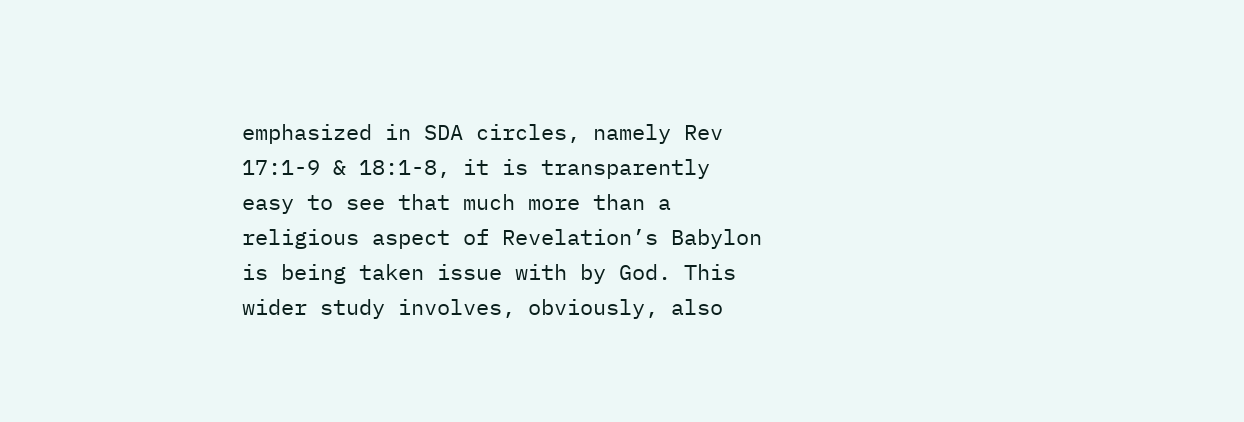emphasized in SDA circles, namely Rev 17:1-9 & 18:1-8, it is transparently easy to see that much more than a religious aspect of Revelation’s Babylon is being taken issue with by God. This wider study involves, obviously, also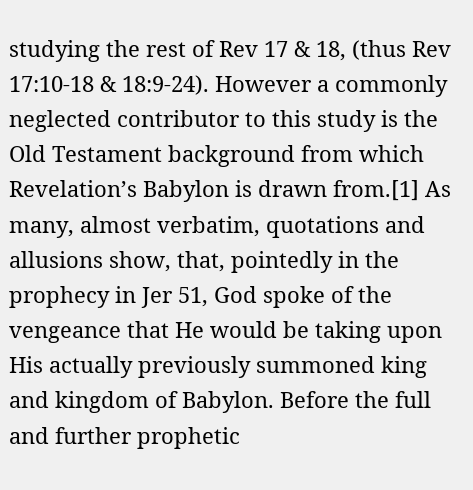studying the rest of Rev 17 & 18, (thus Rev 17:10-18 & 18:9-24). However a commonly neglected contributor to this study is the Old Testament background from which Revelation’s Babylon is drawn from.[1] As many, almost verbatim, quotations and allusions show, that, pointedly in the prophecy in Jer 51, God spoke of the vengeance that He would be taking upon His actually previously summoned king and kingdom of Babylon. Before the full and further prophetic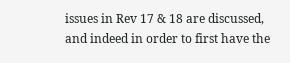issues in Rev 17 & 18 are discussed, and indeed in order to first have the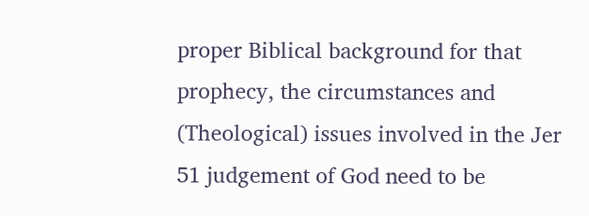proper Biblical background for that prophecy, the circumstances and (Theological) issues involved in the Jer 51 judgement of God need to be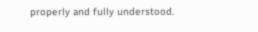properly and fully understood.